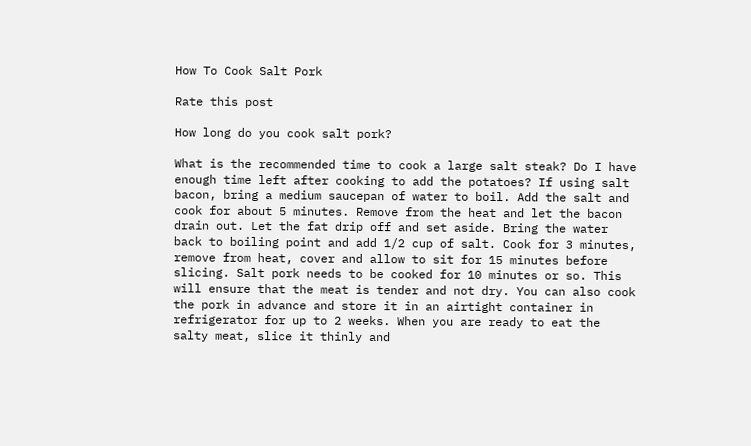How To Cook Salt Pork

Rate this post

How long do you cook salt pork?

What is the recommended time to cook a large salt steak? Do I have enough time left after cooking to add the potatoes? If using salt bacon, bring a medium saucepan of water to boil. Add the salt and cook for about 5 minutes. Remove from the heat and let the bacon drain out. Let the fat drip off and set aside. Bring the water back to boiling point and add 1/2 cup of salt. Cook for 3 minutes, remove from heat, cover and allow to sit for 15 minutes before slicing. Salt pork needs to be cooked for 10 minutes or so. This will ensure that the meat is tender and not dry. You can also cook the pork in advance and store it in an airtight container in refrigerator for up to 2 weeks. When you are ready to eat the salty meat, slice it thinly and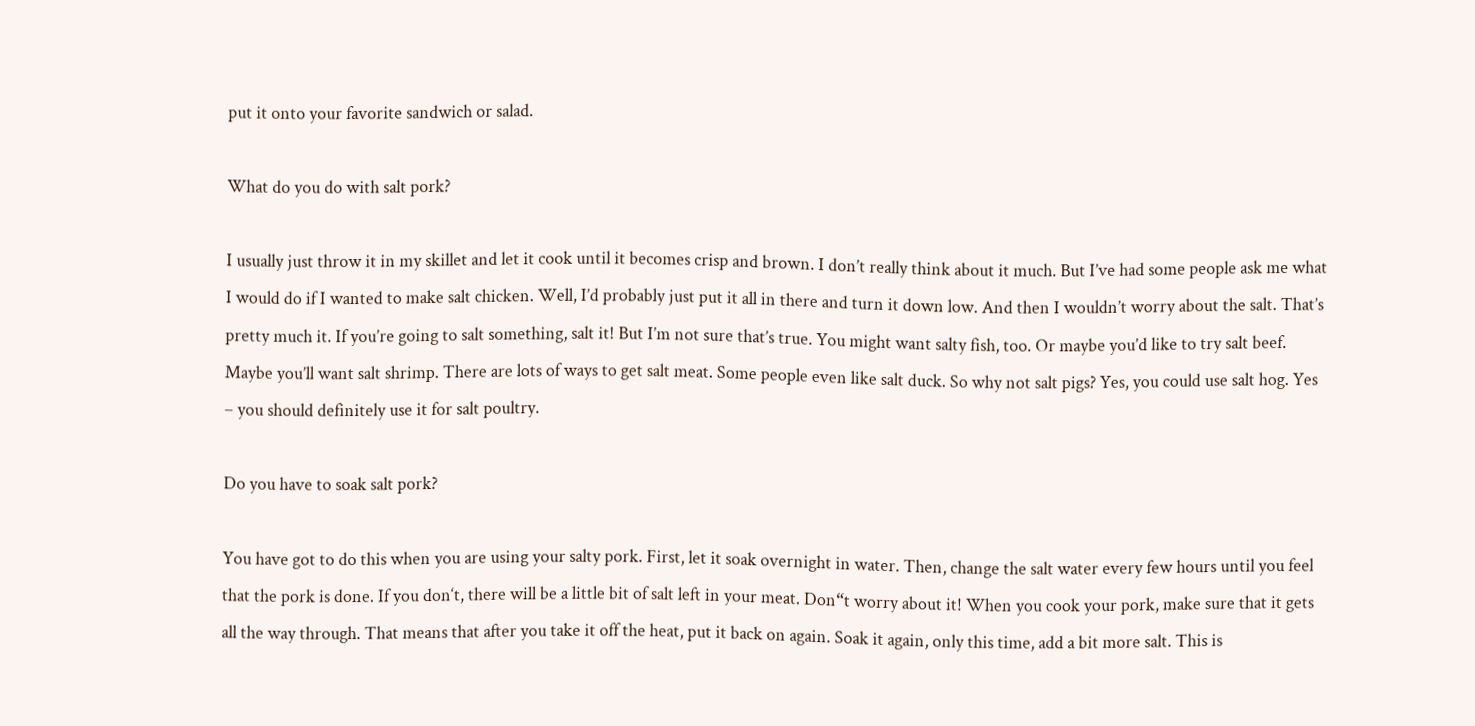put it onto your favorite sandwich or salad.

What do you do with salt pork?

I usually just throw it in my skillet and let it cook until it becomes crisp and brown. I don’t really think about it much. But I’ve had some people ask me what I would do if I wanted to make salt chicken. Well, I’d probably just put it all in there and turn it down low. And then I wouldn’t worry about the salt. That’s pretty much it. If you’re going to salt something, salt it! But I’m not sure that’s true. You might want salty fish, too. Or maybe you’d like to try salt beef. Maybe you’ll want salt shrimp. There are lots of ways to get salt meat. Some people even like salt duck. So why not salt pigs? Yes, you could use salt hog. Yes – you should definitely use it for salt poultry.

Do you have to soak salt pork?

You have got to do this when you are using your salty pork. First, let it soak overnight in water. Then, change the salt water every few hours until you feel that the pork is done. If you don‘t, there will be a little bit of salt left in your meat. Don“t worry about it! When you cook your pork, make sure that it gets all the way through. That means that after you take it off the heat, put it back on again. Soak it again, only this time, add a bit more salt. This is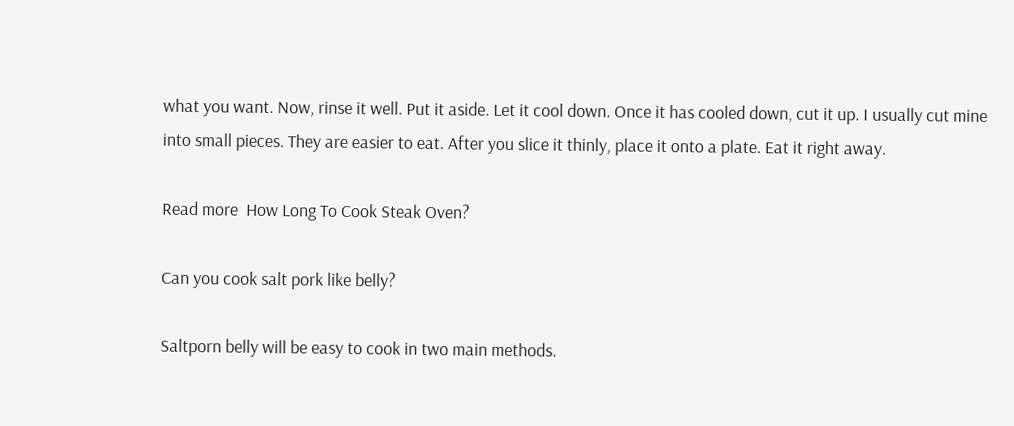what you want. Now, rinse it well. Put it aside. Let it cool down. Once it has cooled down, cut it up. I usually cut mine into small pieces. They are easier to eat. After you slice it thinly, place it onto a plate. Eat it right away.

Read more  How Long To Cook Steak Oven?

Can you cook salt pork like belly?

Saltporn belly will be easy to cook in two main methods.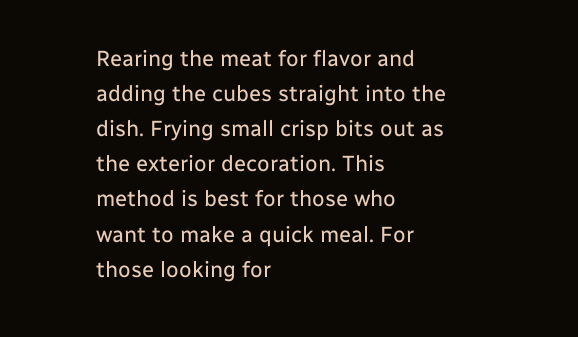Rearing the meat for flavor and adding the cubes straight into the dish. Frying small crisp bits out as the exterior decoration. This method is best for those who want to make a quick meal. For those looking for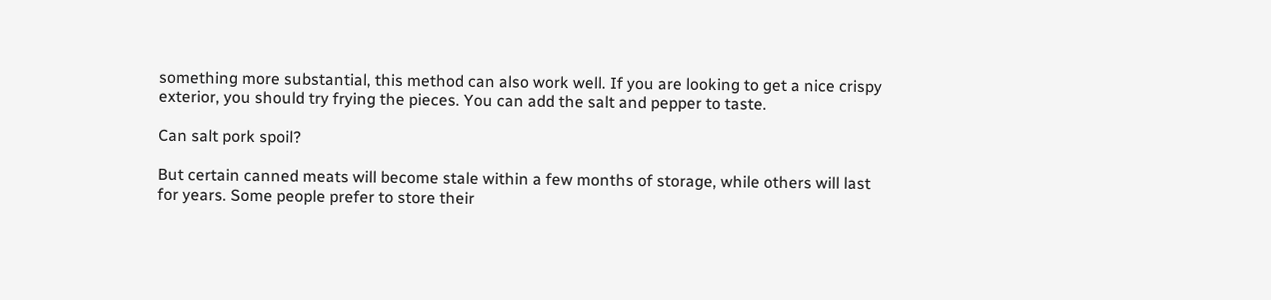something more substantial, this method can also work well. If you are looking to get a nice crispy exterior, you should try frying the pieces. You can add the salt and pepper to taste.

Can salt pork spoil?

But certain canned meats will become stale within a few months of storage, while others will last for years. Some people prefer to store their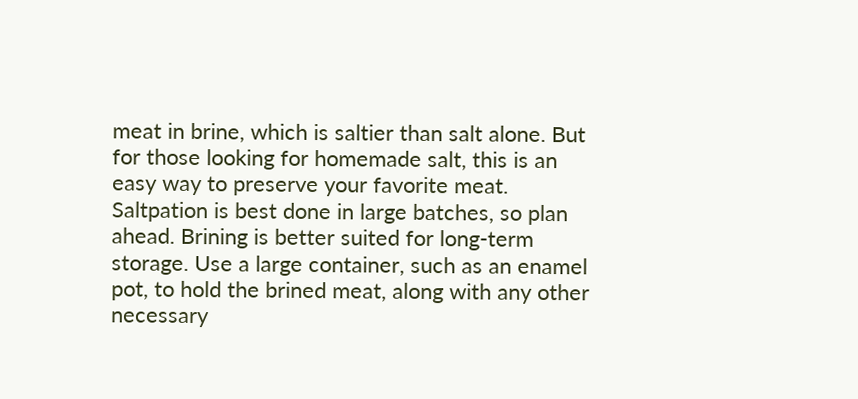meat in brine, which is saltier than salt alone. But for those looking for homemade salt, this is an easy way to preserve your favorite meat. Saltpation is best done in large batches, so plan ahead. Brining is better suited for long-term storage. Use a large container, such as an enamel pot, to hold the brined meat, along with any other necessary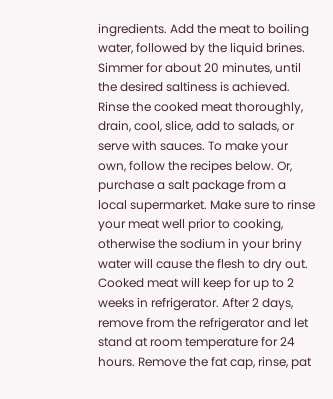ingredients. Add the meat to boiling water, followed by the liquid brines. Simmer for about 20 minutes, until the desired saltiness is achieved. Rinse the cooked meat thoroughly, drain, cool, slice, add to salads, or serve with sauces. To make your own, follow the recipes below. Or, purchase a salt package from a local supermarket. Make sure to rinse your meat well prior to cooking, otherwise the sodium in your briny water will cause the flesh to dry out. Cooked meat will keep for up to 2 weeks in refrigerator. After 2 days, remove from the refrigerator and let stand at room temperature for 24 hours. Remove the fat cap, rinse, pat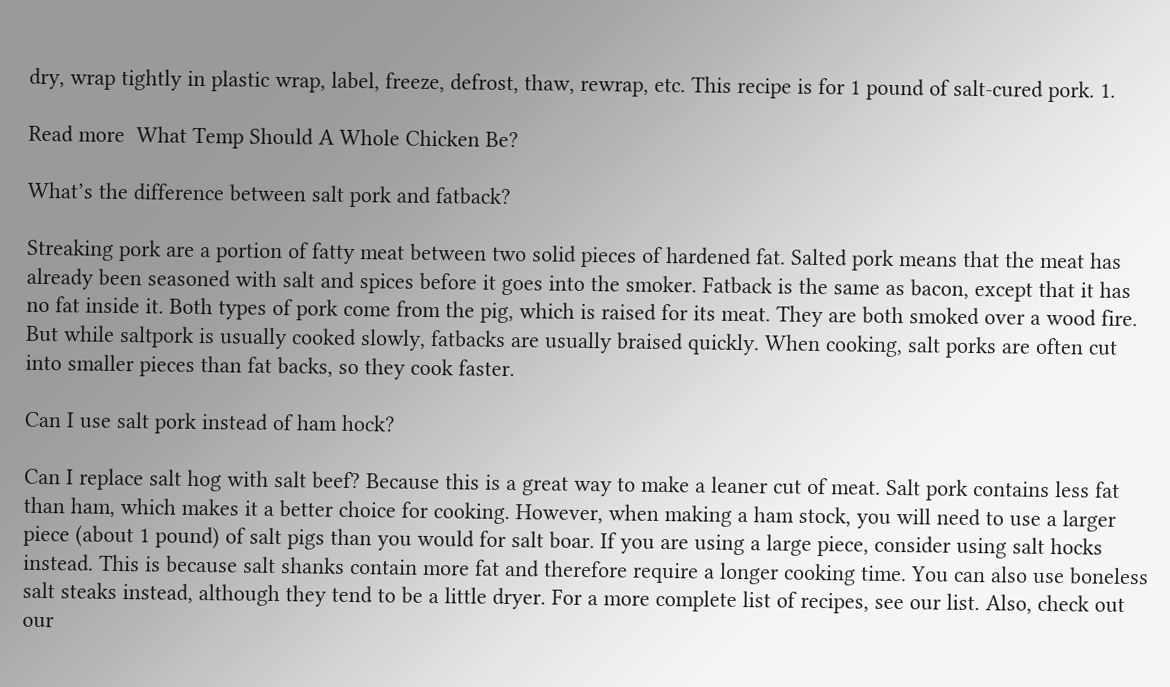dry, wrap tightly in plastic wrap, label, freeze, defrost, thaw, rewrap, etc. This recipe is for 1 pound of salt-cured pork. 1.

Read more  What Temp Should A Whole Chicken Be?

What’s the difference between salt pork and fatback?

Streaking pork are a portion of fatty meat between two solid pieces of hardened fat. Salted pork means that the meat has already been seasoned with salt and spices before it goes into the smoker. Fatback is the same as bacon, except that it has no fat inside it. Both types of pork come from the pig, which is raised for its meat. They are both smoked over a wood fire. But while saltpork is usually cooked slowly, fatbacks are usually braised quickly. When cooking, salt porks are often cut into smaller pieces than fat backs, so they cook faster.

Can I use salt pork instead of ham hock?

Can I replace salt hog with salt beef? Because this is a great way to make a leaner cut of meat. Salt pork contains less fat than ham, which makes it a better choice for cooking. However, when making a ham stock, you will need to use a larger piece (about 1 pound) of salt pigs than you would for salt boar. If you are using a large piece, consider using salt hocks instead. This is because salt shanks contain more fat and therefore require a longer cooking time. You can also use boneless salt steaks instead, although they tend to be a little dryer. For a more complete list of recipes, see our list. Also, check out our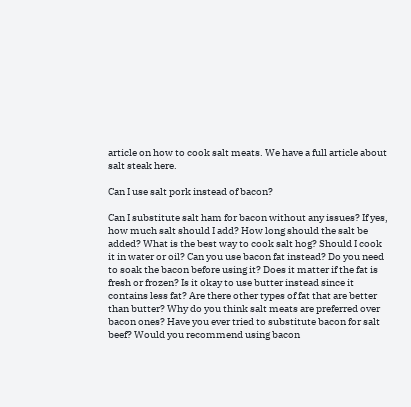article on how to cook salt meats. We have a full article about salt steak here.

Can I use salt pork instead of bacon?

Can I substitute salt ham for bacon without any issues? If yes, how much salt should I add? How long should the salt be added? What is the best way to cook salt hog? Should I cook it in water or oil? Can you use bacon fat instead? Do you need to soak the bacon before using it? Does it matter if the fat is fresh or frozen? Is it okay to use butter instead since it contains less fat? Are there other types of fat that are better than butter? Why do you think salt meats are preferred over bacon ones? Have you ever tried to substitute bacon for salt beef? Would you recommend using bacon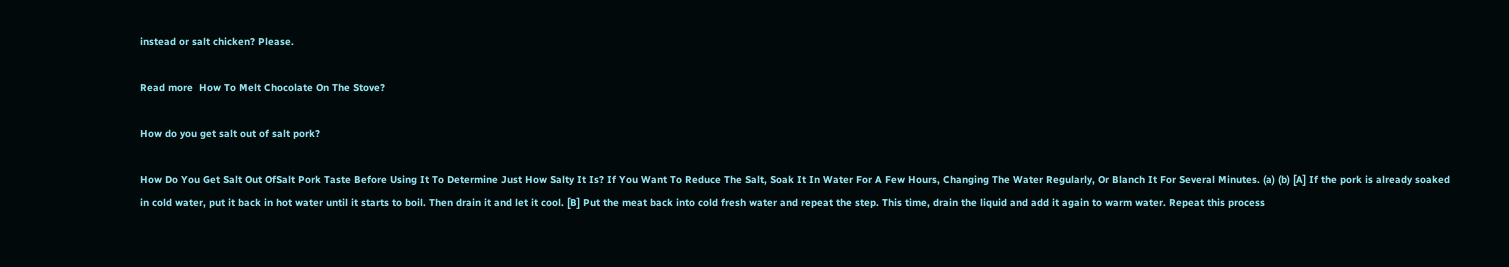instead or salt chicken? Please.

Read more  How To Melt Chocolate On The Stove?

How do you get salt out of salt pork?

How Do You Get Salt Out OfSalt Pork Taste Before Using It To Determine Just How Salty It Is? If You Want To Reduce The Salt, Soak It In Water For A Few Hours, Changing The Water Regularly, Or Blanch It For Several Minutes. (a) (b) [A] If the pork is already soaked in cold water, put it back in hot water until it starts to boil. Then drain it and let it cool. [B] Put the meat back into cold fresh water and repeat the step. This time, drain the liquid and add it again to warm water. Repeat this process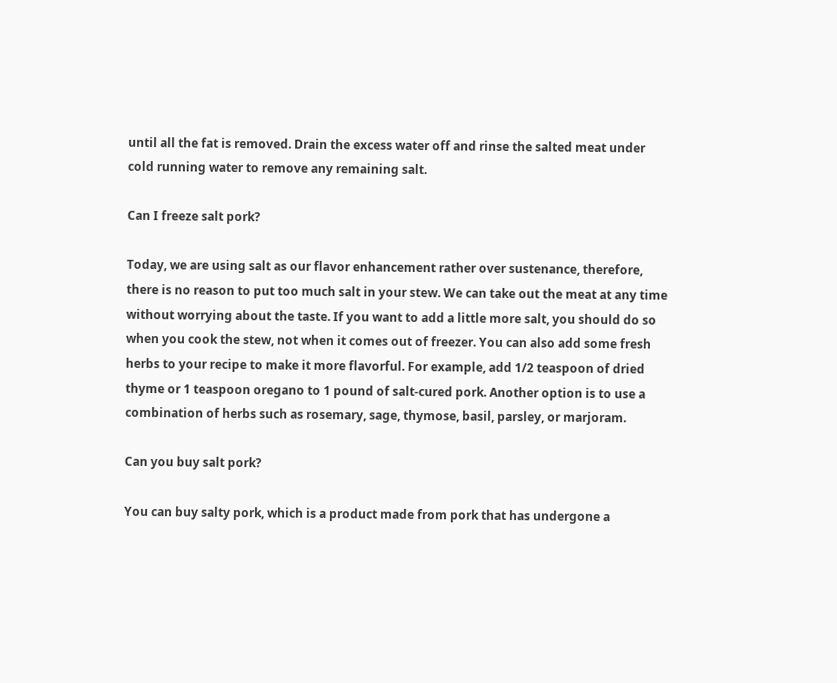until all the fat is removed. Drain the excess water off and rinse the salted meat under cold running water to remove any remaining salt.

Can I freeze salt pork?

Today, we are using salt as our flavor enhancement rather over sustenance, therefore, there is no reason to put too much salt in your stew. We can take out the meat at any time without worrying about the taste. If you want to add a little more salt, you should do so when you cook the stew, not when it comes out of freezer. You can also add some fresh herbs to your recipe to make it more flavorful. For example, add 1/2 teaspoon of dried thyme or 1 teaspoon oregano to 1 pound of salt-cured pork. Another option is to use a combination of herbs such as rosemary, sage, thymose, basil, parsley, or marjoram.

Can you buy salt pork?

You can buy salty pork, which is a product made from pork that has undergone a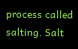process called salting. Salt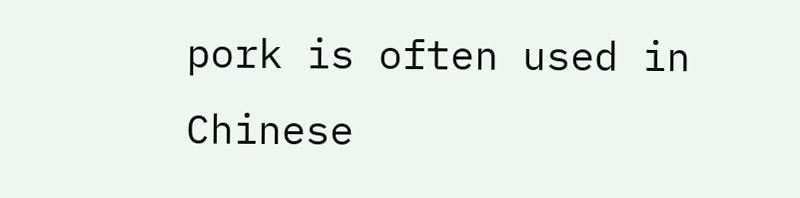pork is often used in Chinese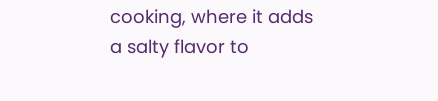cooking, where it adds a salty flavor to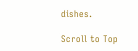dishes.

Scroll to Top